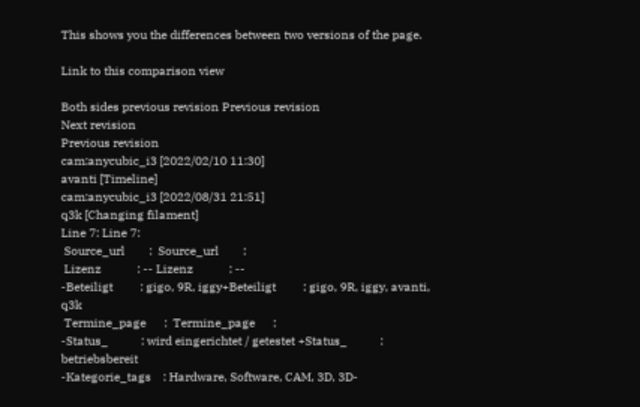This shows you the differences between two versions of the page.

Link to this comparison view

Both sides previous revision Previous revision
Next revision
Previous revision
cam:anycubic_i3 [2022/02/10 11:30]
avanti [Timeline]
cam:anycubic_i3 [2022/08/31 21:51]
q3k [Changing filament]
Line 7: Line 7:
 Source_url        :  Source_url        :
 Lizenz            : -- Lizenz            : --
-Beteiligt         : gigo, 9R, iggy+Beteiligt         : gigo, 9R, iggy, avanti, q3k
 Termine_page      :  Termine_page      :
-Status_           : wird eingerichtet / getestet +Status_           : betriebsbereit
-Kategorie_tags    : Hardware, Software, CAM, 3D, 3D-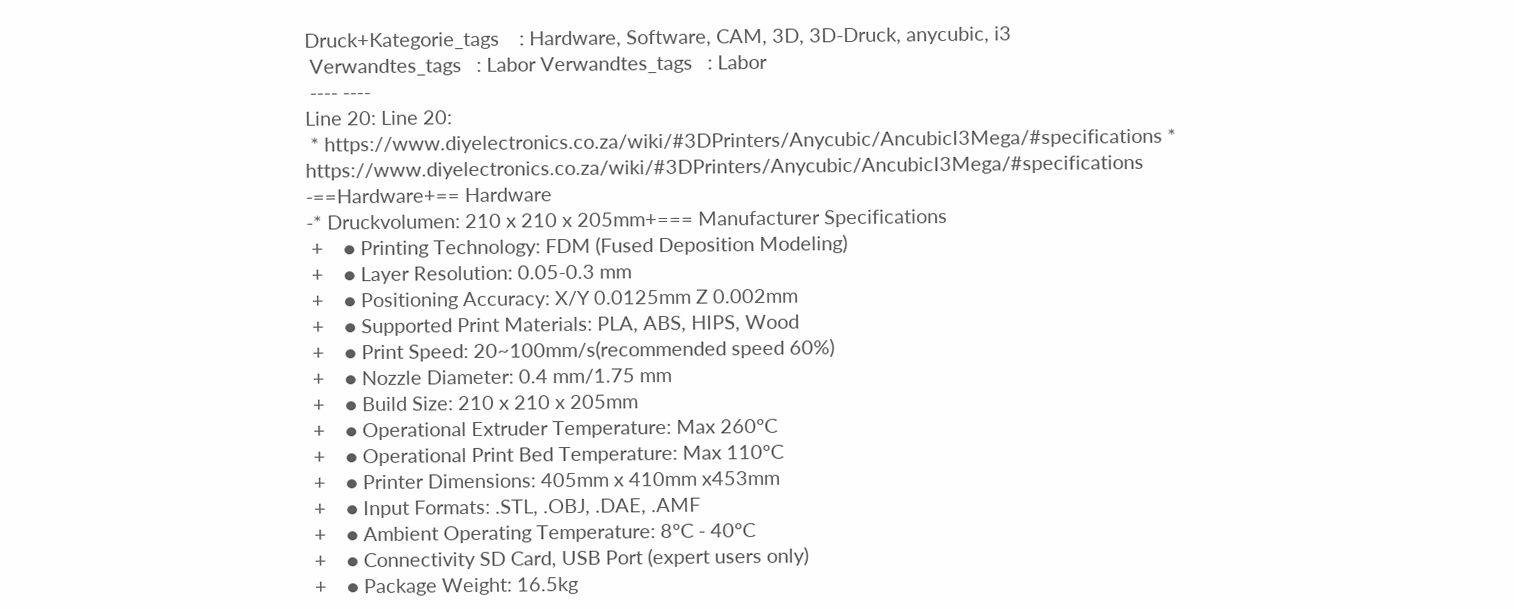Druck+Kategorie_tags    : Hardware, Software, CAM, 3D, 3D-Druck, anycubic, i3
 Verwandtes_tags   : Labor Verwandtes_tags   : Labor
 ---- ----
Line 20: Line 20:
 * https://www.diyelectronics.co.za/wiki/#3DPrinters/Anycubic/AncubicI3Mega/#specifications * https://www.diyelectronics.co.za/wiki/#3DPrinters/Anycubic/AncubicI3Mega/#specifications
-==Hardware+== Hardware
-* Druckvolumen: 210 x 210 x 205mm+=== Manufacturer Specifications
 +    ● Printing Technology: FDM (Fused Deposition Modeling)
 +    ● Layer Resolution: 0.05-0.3 mm
 +    ● Positioning Accuracy: X/Y 0.0125mm Z 0.002mm
 +    ● Supported Print Materials: PLA, ABS, HIPS, Wood
 +    ● Print Speed: 20~100mm/s(recommended speed 60%)
 +    ● Nozzle Diameter: 0.4 mm/1.75 mm
 +    ● Build Size: 210 x 210 x 205mm
 +    ● Operational Extruder Temperature: Max 260ºC
 +    ● Operational Print Bed Temperature: Max 110ºC
 +    ● Printer Dimensions: 405mm x 410mm x453mm
 +    ● Input Formats: .STL, .OBJ, .DAE, .AMF
 +    ● Ambient Operating Temperature: 8ºC - 40ºC
 +    ● Connectivity SD Card, USB Port (expert users only)
 +    ● Package Weight: 16.5kg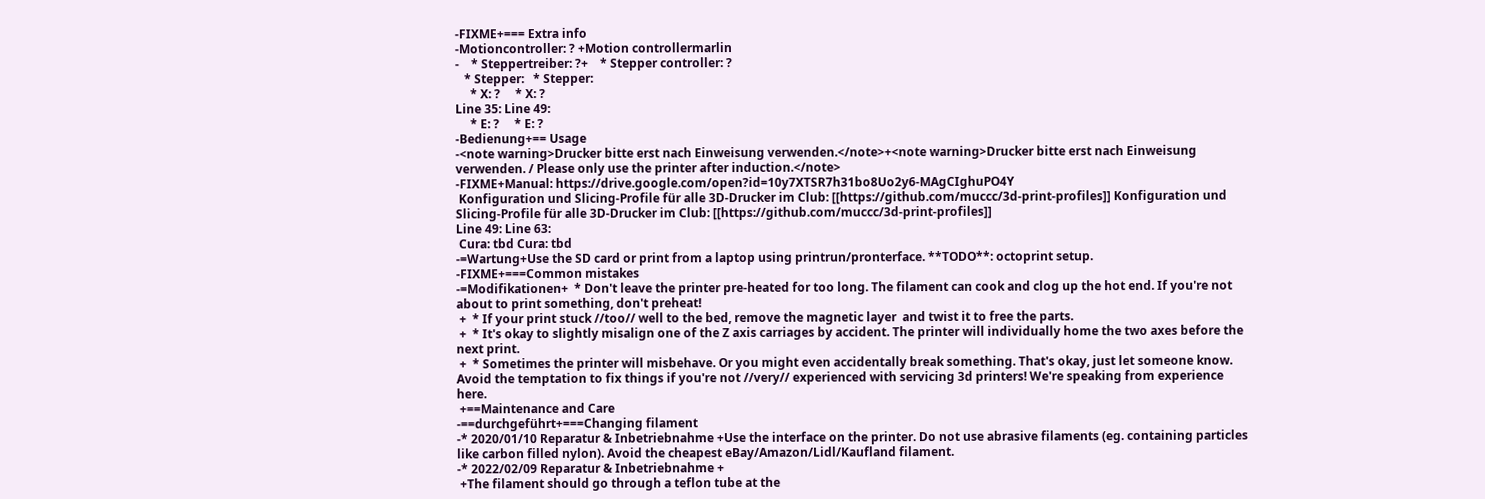-FIXME+=== Extra info
-Motioncontroller: ? +Motion controllermarlin
-    * Steppertreiber: ?+    * Stepper controller: ?
   * Stepper:   * Stepper:
     * X: ?     * X: ?
Line 35: Line 49:
     * E: ?     * E: ?
-Bedienung+== Usage
-<note warning>Drucker bitte erst nach Einweisung verwenden.</note>+<note warning>Drucker bitte erst nach Einweisung verwenden. / Please only use the printer after induction.</note>
-FIXME+Manual: https://drive.google.com/open?id=10y7XTSR7h31bo8Uo2y6-MAgCIghuPO4Y
 Konfiguration und Slicing-Profile für alle 3D-Drucker im Club: [[https://github.com/muccc/3d-print-profiles]] Konfiguration und Slicing-Profile für alle 3D-Drucker im Club: [[https://github.com/muccc/3d-print-profiles]]
Line 49: Line 63:
 Cura: tbd Cura: tbd
-=Wartung+Use the SD card or print from a laptop using printrun/pronterface. **TODO**: octoprint setup.
-FIXME+===Common mistakes
-=Modifikationen+  * Don't leave the printer pre-heated for too long. The filament can cook and clog up the hot end. If you're not about to print something, don't preheat!
 +  * If your print stuck //too// well to the bed, remove the magnetic layer  and twist it to free the parts.
 +  * It's okay to slightly misalign one of the Z axis carriages by accident. The printer will individually home the two axes before the next print.
 +  * Sometimes the printer will misbehave. Or you might even accidentally break something. That's okay, just let someone know. Avoid the temptation to fix things if you're not //very// experienced with servicing 3d printers! We're speaking from experience here.
 +==Maintenance and Care
-==durchgeführt+===Changing filament
-* 2020/01/10 Reparatur & Inbetriebnahme +Use the interface on the printer. Do not use abrasive filaments (eg. containing particles like carbon filled nylon). Avoid the cheapest eBay/Amazon/Lidl/Kaufland filament.
-* 2022/02/09 Reparatur & Inbetriebnahme +
 +The filament should go through a teflon tube at the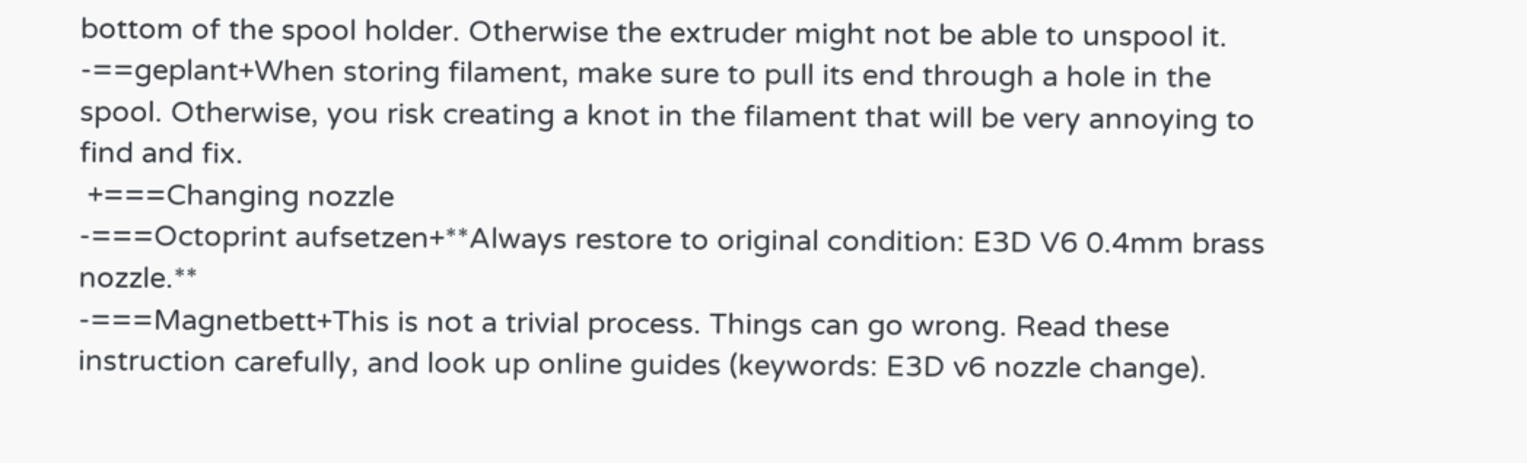bottom of the spool holder. Otherwise the extruder might not be able to unspool it.
-==geplant+When storing filament, make sure to pull its end through a hole in the spool. Otherwise, you risk creating a knot in the filament that will be very annoying to find and fix.
 +===Changing nozzle
-===Octoprint aufsetzen+**Always restore to original condition: E3D V6 0.4mm brass nozzle.**
-===Magnetbett+This is not a trivial process. Things can go wrong. Read these instruction carefully, and look up online guides (keywords: E3D v6 nozzle change).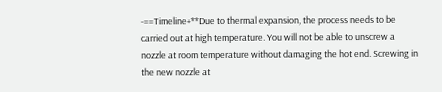-==Timeline+**Due to thermal expansion, the process needs to be carried out at high temperature. You will not be able to unscrew a nozzle at room temperature without damaging the hot end. Screwing in the new nozzle at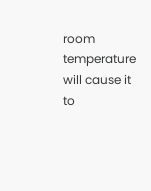room temperature will cause it to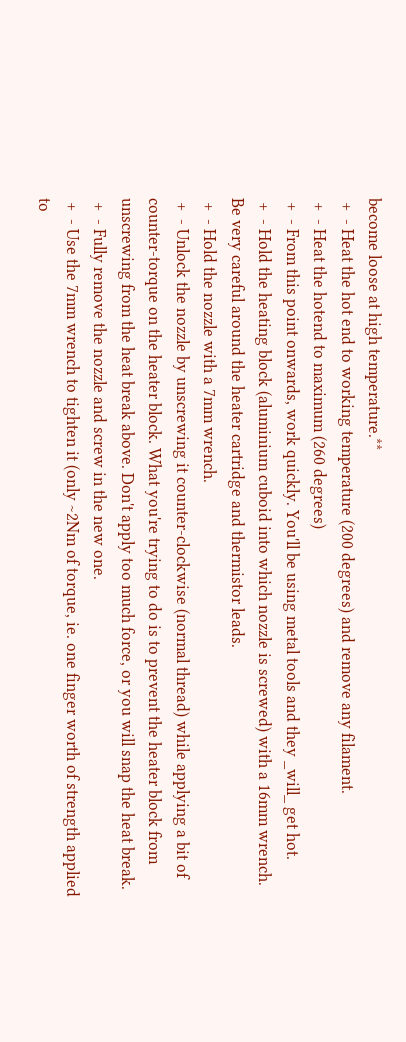become loose at high temperature.**
 +  - Heat the hot end to working temperature (200 degrees) and remove any filament.
 +  - Heat the hotend to maximum (260 degrees)
 +  - From this point onwards, work quickly. You'll be using metal tools and they _will_ get hot.
 +  - Hold the heating block (aluminium cuboid into which nozzle is screwed) with a 16mm wrench. Be very careful around the heater cartridge and thermistor leads.
 +  - Hold the nozzle with a 7mm wrench.
 +  - Unlock the nozzle by unscrewing it counter-clockwise (normal thread) while applying a bit of counter-torque on the heater block. What you're trying to do is to prevent the heater block from unscrewing from the heat break above. Don't apply too much force, or you will snap the heat break.
 +  - Fully remove the nozzle and screw in the new one.
 +  - Use the 7mm wrench to tighten it (only ~2Nm of torque, ie. one finger worth of strength applied to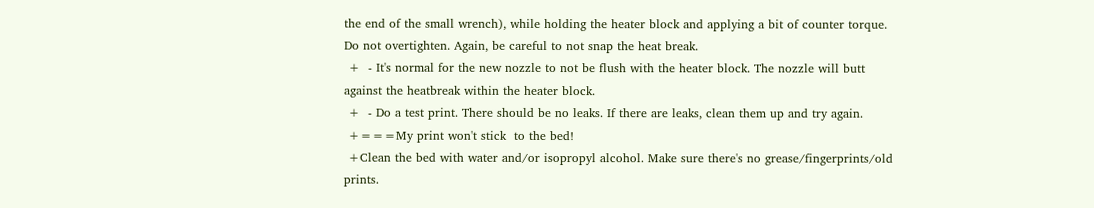the end of the small wrench), while holding the heater block and applying a bit of counter torque. Do not overtighten. Again, be careful to not snap the heat break.
 +  - It's normal for the new nozzle to not be flush with the heater block. The nozzle will butt against the heatbreak within the heater block.
 +  - Do a test print. There should be no leaks. If there are leaks, clean them up and try again.
 +===My print won't stick  to the bed!
 +Clean the bed with water and/or isopropyl alcohol. Make sure there's no grease/fingerprints/old prints.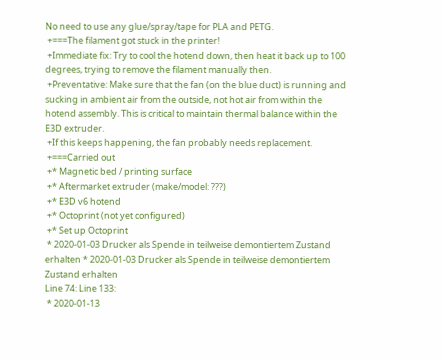No need to use any glue/spray/tape for PLA and PETG.
 +===The filament got stuck in the printer!
 +Immediate fix: Try to cool the hotend down, then heat it back up to 100 degrees, trying to remove the filament manually then.
 +Preventative: Make sure that the fan (on the blue duct) is running and sucking in ambient air from the outside, not hot air from within the hotend assembly. This is critical to maintain thermal balance within the E3D extruder.
 +If this keeps happening, the fan probably needs replacement.
 +===Carried out
 +* Magnetic bed / printing surface
 +* Aftermarket extruder (make/model: ???)
 +* E3D v6 hotend
 +* Octoprint (not yet configured)
 +* Set up Octoprint
 * 2020-01-03 Drucker als Spende in teilweise demontiertem Zustand erhalten * 2020-01-03 Drucker als Spende in teilweise demontiertem Zustand erhalten
Line 74: Line 133:
 * 2020-01-13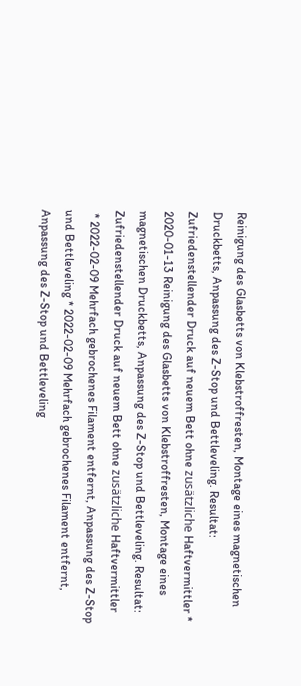Reinigung des Glasbetts von Klebstroffresten, Montage eines magnetischen Druckbetts, Anpassung des Z-Stop und Bettleveling. Resultat: Zufriedenstellender Druck auf neuem Bett ohne zusätzliche Haftvermittler * 2020-01-13 Reinigung des Glasbetts von Klebstroffresten, Montage eines magnetischen Druckbetts, Anpassung des Z-Stop und Bettleveling. Resultat: Zufriedenstellender Druck auf neuem Bett ohne zusätzliche Haftvermittler
 * 2022-02-09 Mehrfach gebrochenes Filament entfernt, Anpassung des Z-Stop und Bettleveling * 2022-02-09 Mehrfach gebrochenes Filament entfernt, Anpassung des Z-Stop und Bettleveling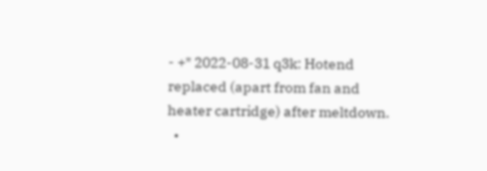- +* 2022-08-31 q3k: Hotend replaced (apart from fan and heater cartridge) after meltdown.
  •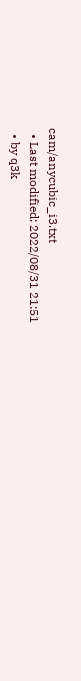cam/anycubic_i3.txt
  • Last modified: 2022/08/31 21:51
  • by q3k